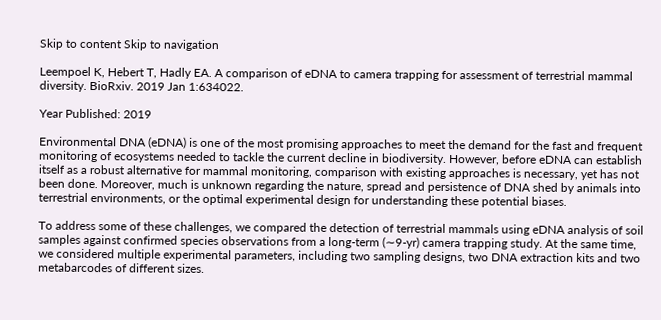Skip to content Skip to navigation

Leempoel K, Hebert T, Hadly EA. A comparison of eDNA to camera trapping for assessment of terrestrial mammal diversity. BioRxiv. 2019 Jan 1:634022.

Year Published: 2019

Environmental DNA (eDNA) is one of the most promising approaches to meet the demand for the fast and frequent monitoring of ecosystems needed to tackle the current decline in biodiversity. However, before eDNA can establish itself as a robust alternative for mammal monitoring, comparison with existing approaches is necessary, yet has not been done. Moreover, much is unknown regarding the nature, spread and persistence of DNA shed by animals into terrestrial environments, or the optimal experimental design for understanding these potential biases.

To address some of these challenges, we compared the detection of terrestrial mammals using eDNA analysis of soil samples against confirmed species observations from a long-term (∼9-yr) camera trapping study. At the same time, we considered multiple experimental parameters, including two sampling designs, two DNA extraction kits and two metabarcodes of different sizes.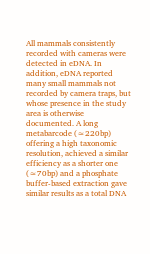All mammals consistently recorded with cameras were detected in eDNA. In addition, eDNA reported many small mammals not recorded by camera traps, but whose presence in the study area is otherwise documented. A long metabarcode (≈220bp) offering a high taxonomic resolution, achieved a similar efficiency as a shorter one (≈70bp) and a phosphate buffer-based extraction gave similar results as a total DNA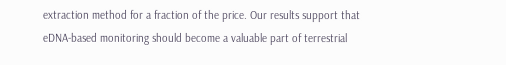extraction method for a fraction of the price. Our results support that eDNA-based monitoring should become a valuable part of terrestrial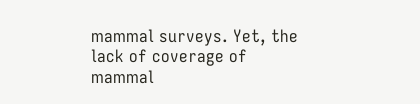mammal surveys. Yet, the lack of coverage of mammal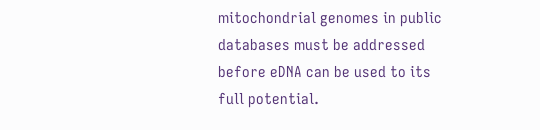mitochondrial genomes in public databases must be addressed before eDNA can be used to its full potential.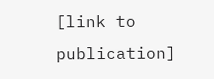[link to publication]